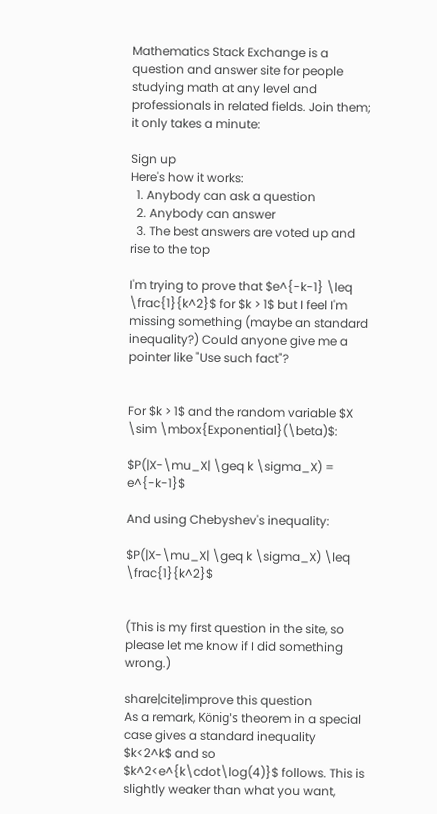Mathematics Stack Exchange is a question and answer site for people studying math at any level and professionals in related fields. Join them; it only takes a minute:

Sign up
Here's how it works:
  1. Anybody can ask a question
  2. Anybody can answer
  3. The best answers are voted up and rise to the top

I'm trying to prove that $e^{-k-1} \leq \frac{1}{k^2}$ for $k > 1$ but I feel I'm missing something (maybe an standard inequality?) Could anyone give me a pointer like "Use such fact"?


For $k > 1$ and the random variable $X \sim \mbox{Exponential}(\beta)$:

$P(|X-\mu_X| \geq k \sigma_X) = e^{-k-1}$

And using Chebyshev's inequality:

$P(|X-\mu_X| \geq k \sigma_X) \leq \frac{1}{k^2}$


(This is my first question in the site, so please let me know if I did something wrong.)

share|cite|improve this question
As a remark, König's theorem in a special case gives a standard inequality $k<2^k$ and so $k^2<e^{k\cdot\log(4)}$ follows. This is slightly weaker than what you want,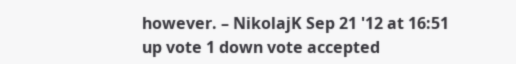however. – NikolajK Sep 21 '12 at 16:51
up vote 1 down vote accepted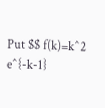Put $$ f(k)=k^2 e^{-k-1}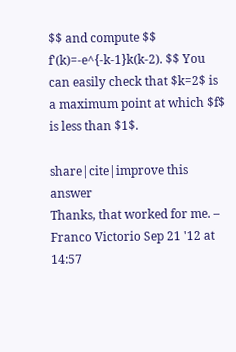$$ and compute $$ f'(k)=-e^{-k-1}k(k-2). $$ You can easily check that $k=2$ is a maximum point at which $f$ is less than $1$.

share|cite|improve this answer
Thanks, that worked for me. – Franco Victorio Sep 21 '12 at 14:57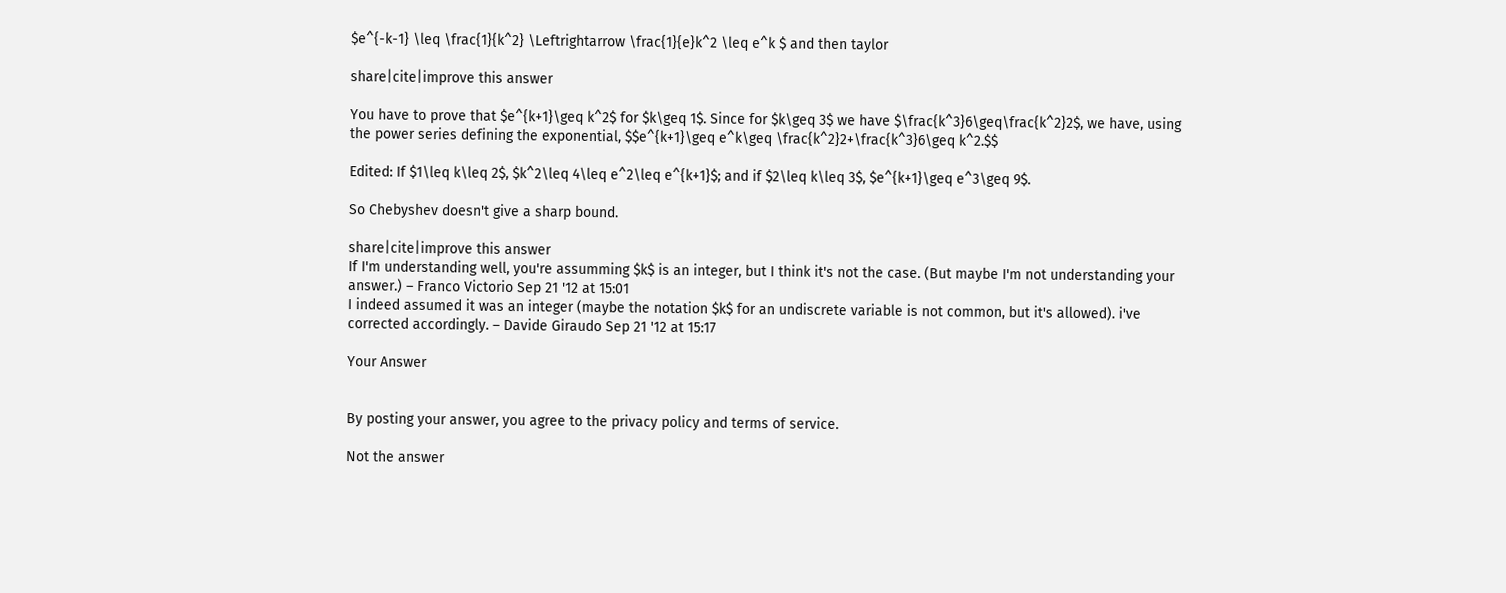$e^{-k-1} \leq \frac{1}{k^2} \Leftrightarrow \frac{1}{e}k^2 \leq e^k $ and then taylor

share|cite|improve this answer

You have to prove that $e^{k+1}\geq k^2$ for $k\geq 1$. Since for $k\geq 3$ we have $\frac{k^3}6\geq\frac{k^2}2$, we have, using the power series defining the exponential, $$e^{k+1}\geq e^k\geq \frac{k^2}2+\frac{k^3}6\geq k^2.$$

Edited: If $1\leq k\leq 2$, $k^2\leq 4\leq e^2\leq e^{k+1}$; and if $2\leq k\leq 3$, $e^{k+1}\geq e^3\geq 9$.

So Chebyshev doesn't give a sharp bound.

share|cite|improve this answer
If I'm understanding well, you're assumming $k$ is an integer, but I think it's not the case. (But maybe I'm not understanding your answer.) – Franco Victorio Sep 21 '12 at 15:01
I indeed assumed it was an integer (maybe the notation $k$ for an undiscrete variable is not common, but it's allowed). i've corrected accordingly. – Davide Giraudo Sep 21 '12 at 15:17

Your Answer


By posting your answer, you agree to the privacy policy and terms of service.

Not the answer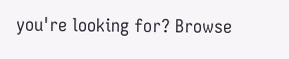you're looking for? Browse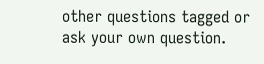other questions tagged or ask your own question.